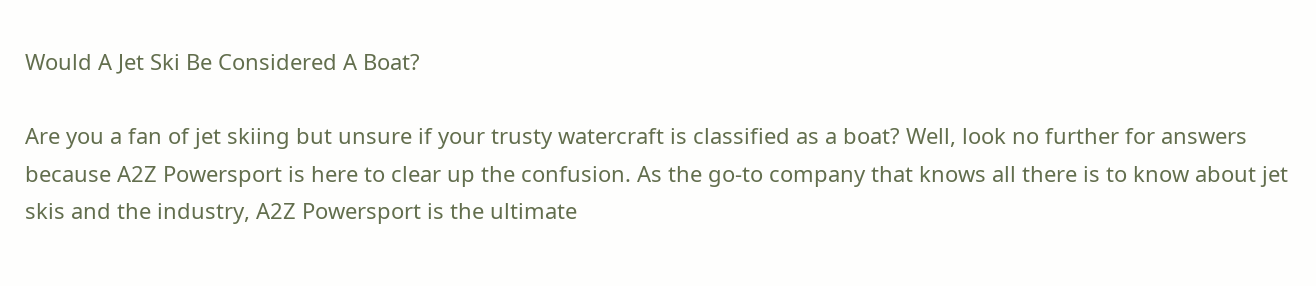Would A Jet Ski Be Considered A Boat?

Are you a fan of jet skiing but unsure if your trusty watercraft is classified as a boat? Well, look no further for answers because A2Z Powersport is here to clear up the confusion. As the go-to company that knows all there is to know about jet skis and the industry, A2Z Powersport is the ultimate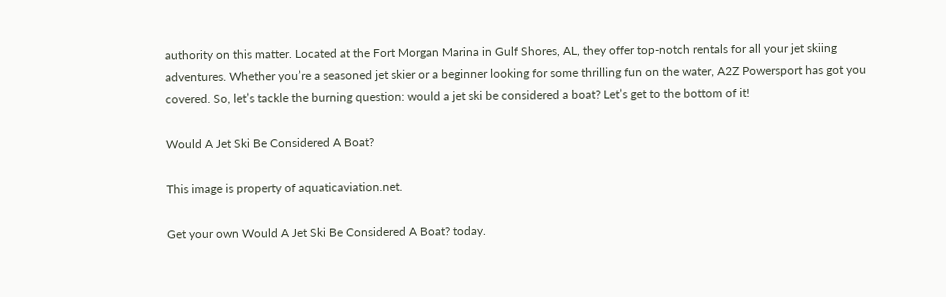authority on this matter. Located at the Fort Morgan Marina in Gulf Shores, AL, they offer top-notch rentals for all your jet skiing adventures. Whether you’re a seasoned jet skier or a beginner looking for some thrilling fun on the water, A2Z Powersport has got you covered. So, let’s tackle the burning question: would a jet ski be considered a boat? Let’s get to the bottom of it!

Would A Jet Ski Be Considered A Boat?

This image is property of aquaticaviation.net.

Get your own Would A Jet Ski Be Considered A Boat? today.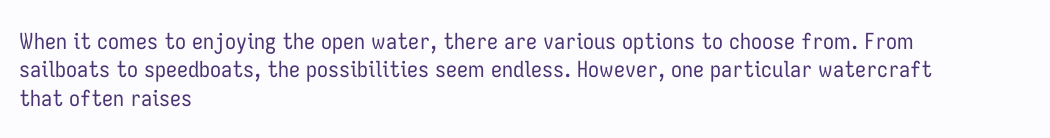When it comes to enjoying the open water, there are various options to choose from. From sailboats to speedboats, the possibilities seem endless. However, one particular watercraft that often raises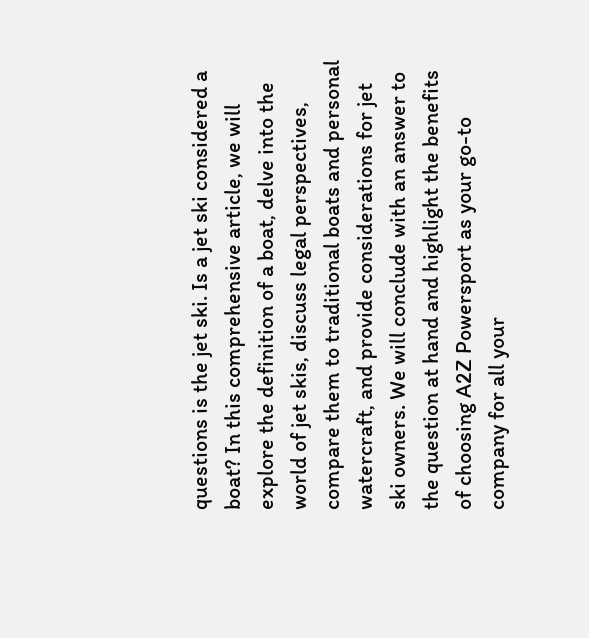questions is the jet ski. Is a jet ski considered a boat? In this comprehensive article, we will explore the definition of a boat, delve into the world of jet skis, discuss legal perspectives, compare them to traditional boats and personal watercraft, and provide considerations for jet ski owners. We will conclude with an answer to the question at hand and highlight the benefits of choosing A2Z Powersport as your go-to company for all your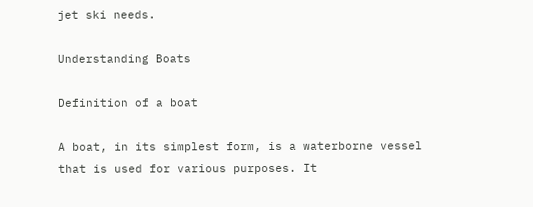jet ski needs.

Understanding Boats

Definition of a boat

A boat, in its simplest form, is a waterborne vessel that is used for various purposes. It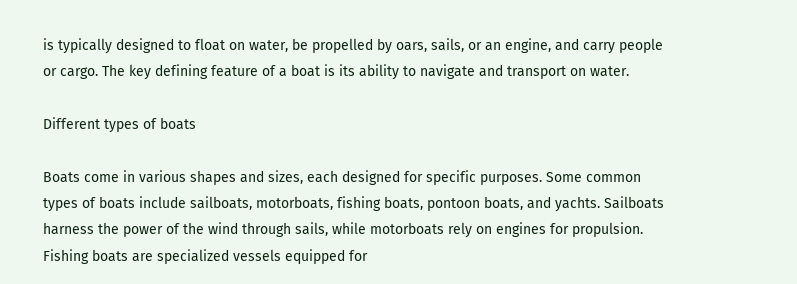is typically designed to float on water, be propelled by oars, sails, or an engine, and carry people or cargo. The key defining feature of a boat is its ability to navigate and transport on water.

Different types of boats

Boats come in various shapes and sizes, each designed for specific purposes. Some common types of boats include sailboats, motorboats, fishing boats, pontoon boats, and yachts. Sailboats harness the power of the wind through sails, while motorboats rely on engines for propulsion. Fishing boats are specialized vessels equipped for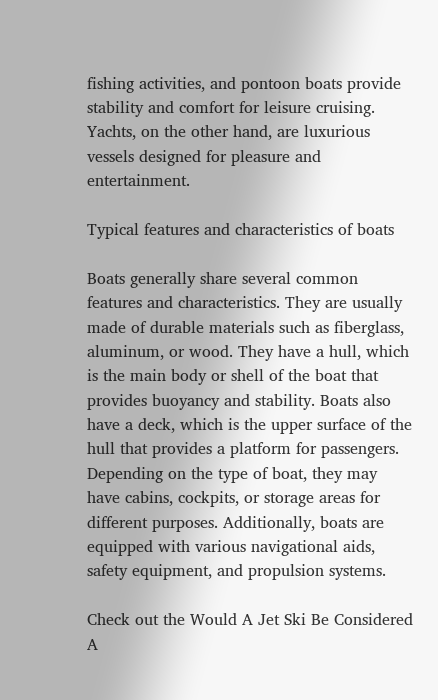fishing activities, and pontoon boats provide stability and comfort for leisure cruising. Yachts, on the other hand, are luxurious vessels designed for pleasure and entertainment.

Typical features and characteristics of boats

Boats generally share several common features and characteristics. They are usually made of durable materials such as fiberglass, aluminum, or wood. They have a hull, which is the main body or shell of the boat that provides buoyancy and stability. Boats also have a deck, which is the upper surface of the hull that provides a platform for passengers. Depending on the type of boat, they may have cabins, cockpits, or storage areas for different purposes. Additionally, boats are equipped with various navigational aids, safety equipment, and propulsion systems.

Check out the Would A Jet Ski Be Considered A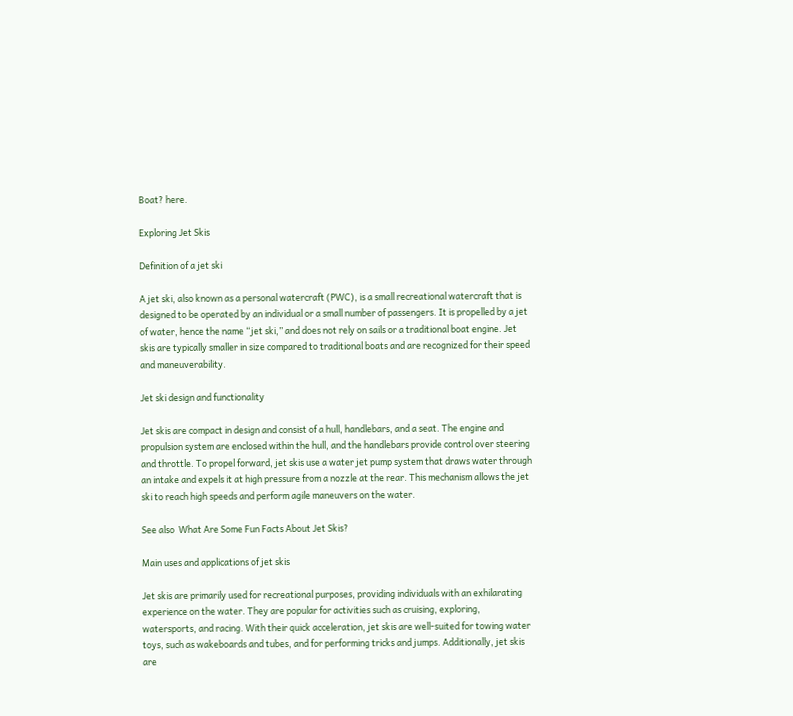Boat? here.

Exploring Jet Skis

Definition of a jet ski

A jet ski, also known as a personal watercraft (PWC), is a small recreational watercraft that is designed to be operated by an individual or a small number of passengers. It is propelled by a jet of water, hence the name “jet ski,” and does not rely on sails or a traditional boat engine. Jet skis are typically smaller in size compared to traditional boats and are recognized for their speed and maneuverability.

Jet ski design and functionality

Jet skis are compact in design and consist of a hull, handlebars, and a seat. The engine and propulsion system are enclosed within the hull, and the handlebars provide control over steering and throttle. To propel forward, jet skis use a water jet pump system that draws water through an intake and expels it at high pressure from a nozzle at the rear. This mechanism allows the jet ski to reach high speeds and perform agile maneuvers on the water.

See also  What Are Some Fun Facts About Jet Skis?

Main uses and applications of jet skis

Jet skis are primarily used for recreational purposes, providing individuals with an exhilarating experience on the water. They are popular for activities such as cruising, exploring, watersports, and racing. With their quick acceleration, jet skis are well-suited for towing water toys, such as wakeboards and tubes, and for performing tricks and jumps. Additionally, jet skis are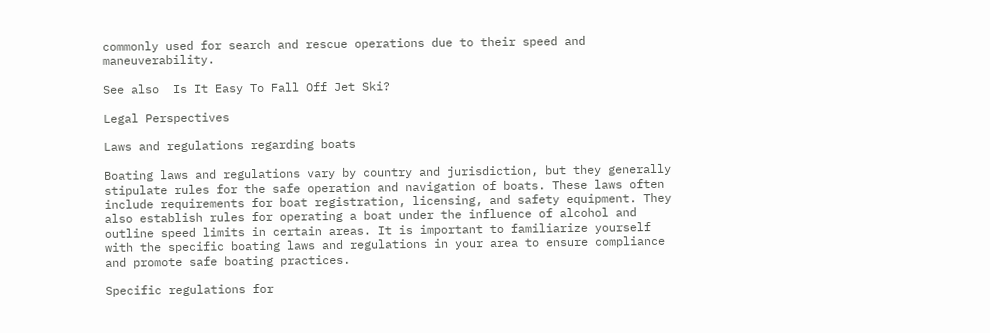commonly used for search and rescue operations due to their speed and maneuverability.

See also  Is It Easy To Fall Off Jet Ski?

Legal Perspectives

Laws and regulations regarding boats

Boating laws and regulations vary by country and jurisdiction, but they generally stipulate rules for the safe operation and navigation of boats. These laws often include requirements for boat registration, licensing, and safety equipment. They also establish rules for operating a boat under the influence of alcohol and outline speed limits in certain areas. It is important to familiarize yourself with the specific boating laws and regulations in your area to ensure compliance and promote safe boating practices.

Specific regulations for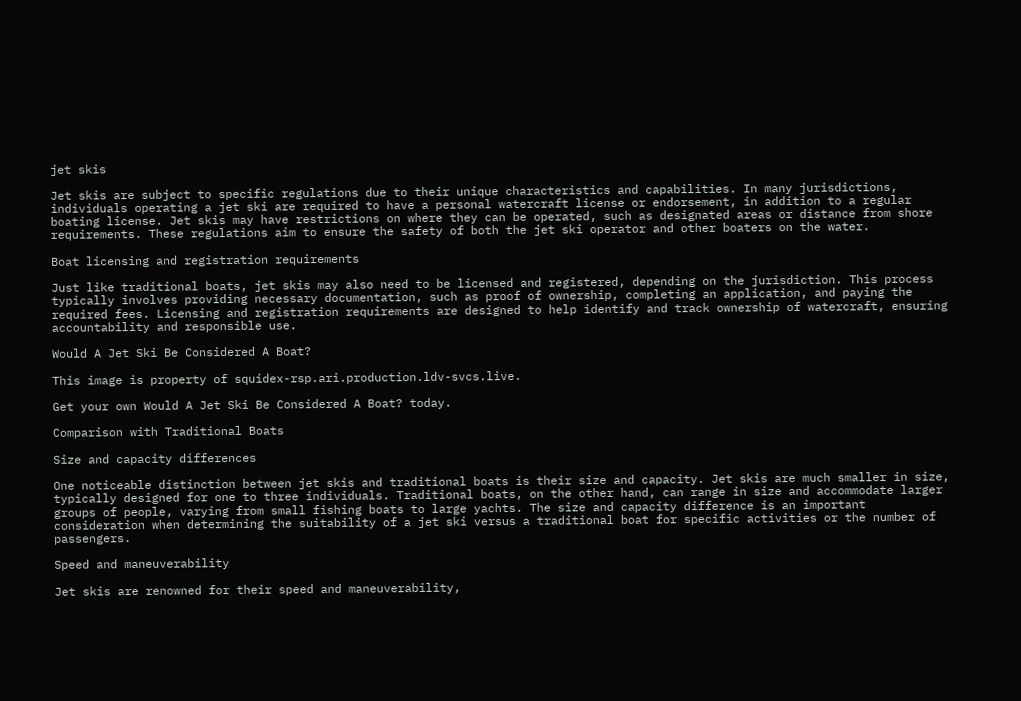jet skis

Jet skis are subject to specific regulations due to their unique characteristics and capabilities. In many jurisdictions, individuals operating a jet ski are required to have a personal watercraft license or endorsement, in addition to a regular boating license. Jet skis may have restrictions on where they can be operated, such as designated areas or distance from shore requirements. These regulations aim to ensure the safety of both the jet ski operator and other boaters on the water.

Boat licensing and registration requirements

Just like traditional boats, jet skis may also need to be licensed and registered, depending on the jurisdiction. This process typically involves providing necessary documentation, such as proof of ownership, completing an application, and paying the required fees. Licensing and registration requirements are designed to help identify and track ownership of watercraft, ensuring accountability and responsible use.

Would A Jet Ski Be Considered A Boat?

This image is property of squidex-rsp.ari.production.ldv-svcs.live.

Get your own Would A Jet Ski Be Considered A Boat? today.

Comparison with Traditional Boats

Size and capacity differences

One noticeable distinction between jet skis and traditional boats is their size and capacity. Jet skis are much smaller in size, typically designed for one to three individuals. Traditional boats, on the other hand, can range in size and accommodate larger groups of people, varying from small fishing boats to large yachts. The size and capacity difference is an important consideration when determining the suitability of a jet ski versus a traditional boat for specific activities or the number of passengers.

Speed and maneuverability

Jet skis are renowned for their speed and maneuverability,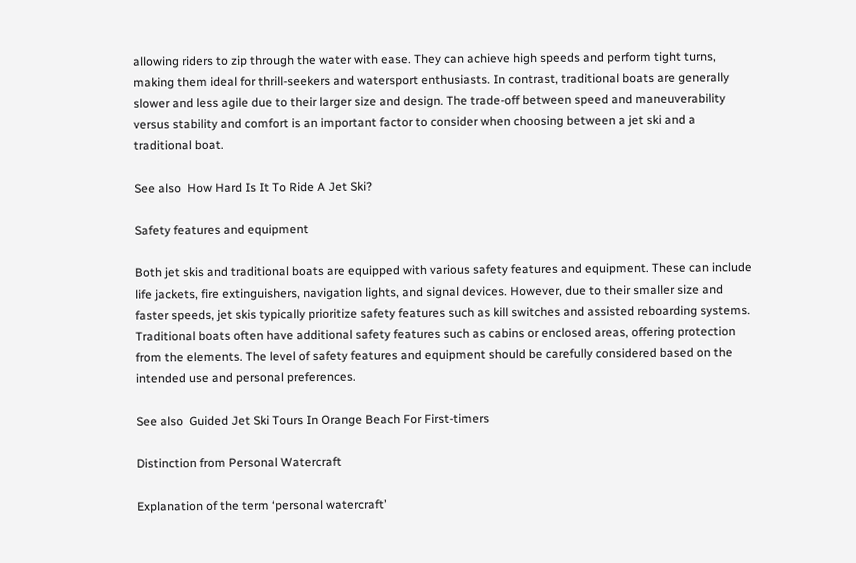allowing riders to zip through the water with ease. They can achieve high speeds and perform tight turns, making them ideal for thrill-seekers and watersport enthusiasts. In contrast, traditional boats are generally slower and less agile due to their larger size and design. The trade-off between speed and maneuverability versus stability and comfort is an important factor to consider when choosing between a jet ski and a traditional boat.

See also  How Hard Is It To Ride A Jet Ski?

Safety features and equipment

Both jet skis and traditional boats are equipped with various safety features and equipment. These can include life jackets, fire extinguishers, navigation lights, and signal devices. However, due to their smaller size and faster speeds, jet skis typically prioritize safety features such as kill switches and assisted reboarding systems. Traditional boats often have additional safety features such as cabins or enclosed areas, offering protection from the elements. The level of safety features and equipment should be carefully considered based on the intended use and personal preferences.

See also  Guided Jet Ski Tours In Orange Beach For First-timers

Distinction from Personal Watercraft

Explanation of the term ‘personal watercraft’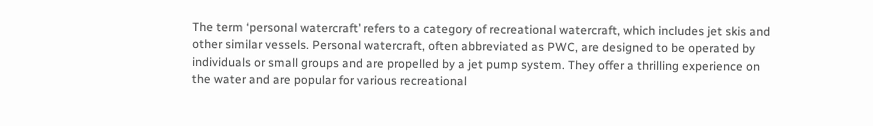The term ‘personal watercraft’ refers to a category of recreational watercraft, which includes jet skis and other similar vessels. Personal watercraft, often abbreviated as PWC, are designed to be operated by individuals or small groups and are propelled by a jet pump system. They offer a thrilling experience on the water and are popular for various recreational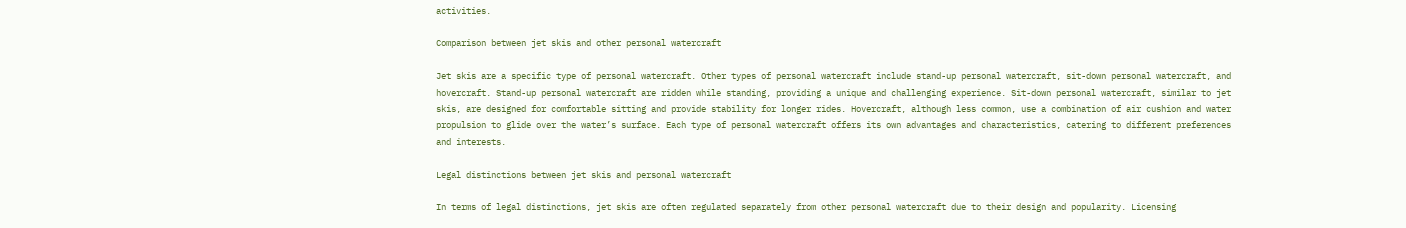activities.

Comparison between jet skis and other personal watercraft

Jet skis are a specific type of personal watercraft. Other types of personal watercraft include stand-up personal watercraft, sit-down personal watercraft, and hovercraft. Stand-up personal watercraft are ridden while standing, providing a unique and challenging experience. Sit-down personal watercraft, similar to jet skis, are designed for comfortable sitting and provide stability for longer rides. Hovercraft, although less common, use a combination of air cushion and water propulsion to glide over the water’s surface. Each type of personal watercraft offers its own advantages and characteristics, catering to different preferences and interests.

Legal distinctions between jet skis and personal watercraft

In terms of legal distinctions, jet skis are often regulated separately from other personal watercraft due to their design and popularity. Licensing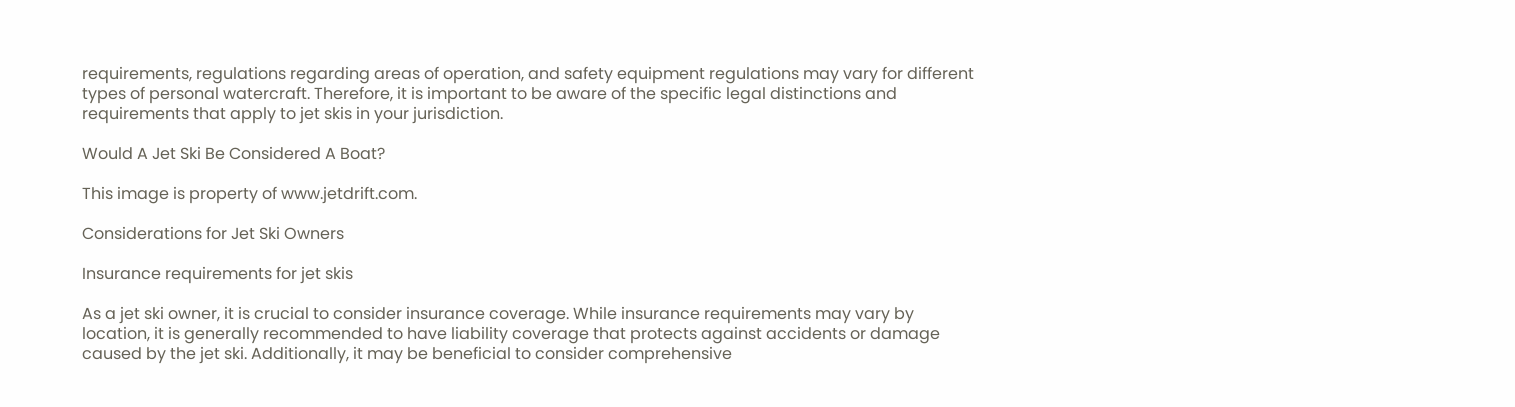requirements, regulations regarding areas of operation, and safety equipment regulations may vary for different types of personal watercraft. Therefore, it is important to be aware of the specific legal distinctions and requirements that apply to jet skis in your jurisdiction.

Would A Jet Ski Be Considered A Boat?

This image is property of www.jetdrift.com.

Considerations for Jet Ski Owners

Insurance requirements for jet skis

As a jet ski owner, it is crucial to consider insurance coverage. While insurance requirements may vary by location, it is generally recommended to have liability coverage that protects against accidents or damage caused by the jet ski. Additionally, it may be beneficial to consider comprehensive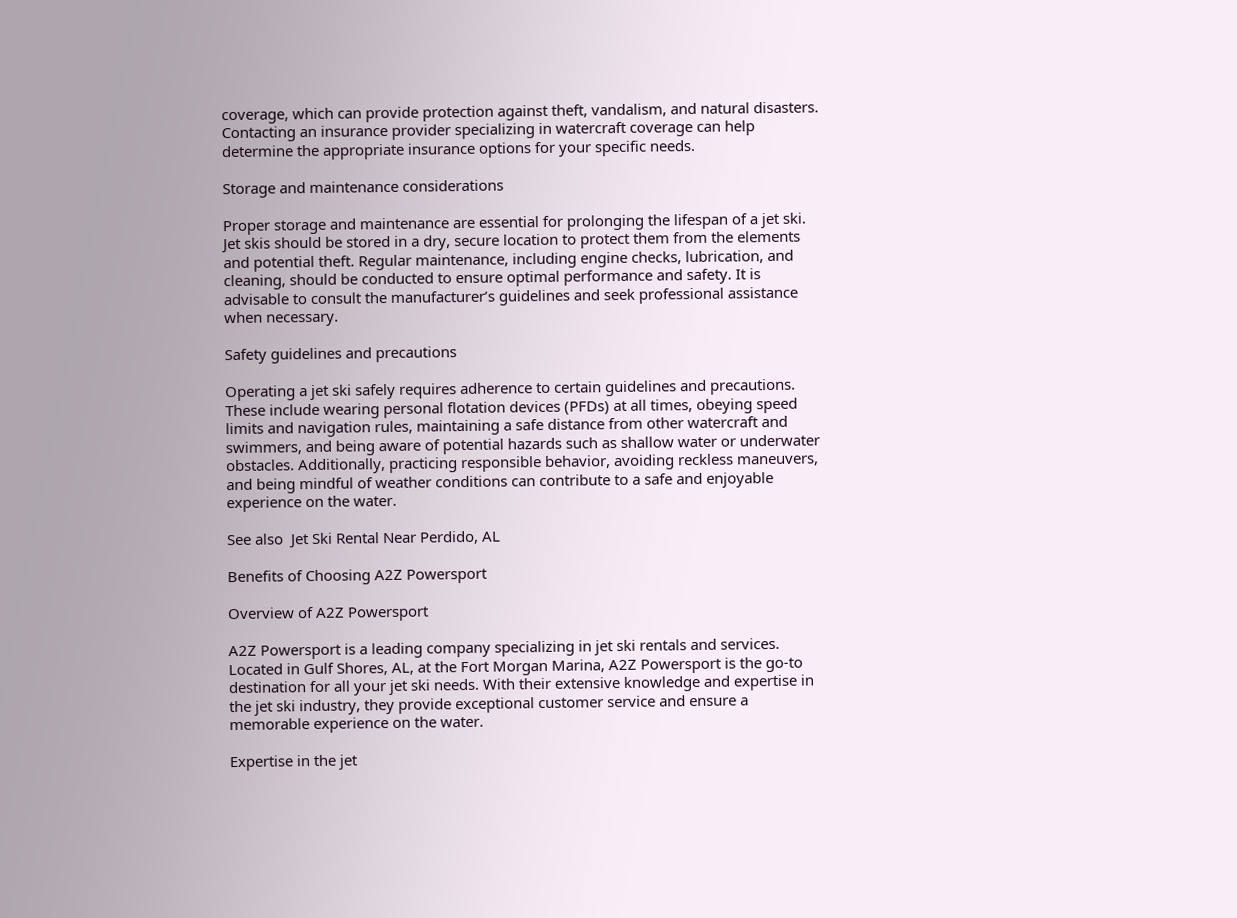coverage, which can provide protection against theft, vandalism, and natural disasters. Contacting an insurance provider specializing in watercraft coverage can help determine the appropriate insurance options for your specific needs.

Storage and maintenance considerations

Proper storage and maintenance are essential for prolonging the lifespan of a jet ski. Jet skis should be stored in a dry, secure location to protect them from the elements and potential theft. Regular maintenance, including engine checks, lubrication, and cleaning, should be conducted to ensure optimal performance and safety. It is advisable to consult the manufacturer’s guidelines and seek professional assistance when necessary.

Safety guidelines and precautions

Operating a jet ski safely requires adherence to certain guidelines and precautions. These include wearing personal flotation devices (PFDs) at all times, obeying speed limits and navigation rules, maintaining a safe distance from other watercraft and swimmers, and being aware of potential hazards such as shallow water or underwater obstacles. Additionally, practicing responsible behavior, avoiding reckless maneuvers, and being mindful of weather conditions can contribute to a safe and enjoyable experience on the water.

See also  Jet Ski Rental Near Perdido, AL

Benefits of Choosing A2Z Powersport

Overview of A2Z Powersport

A2Z Powersport is a leading company specializing in jet ski rentals and services. Located in Gulf Shores, AL, at the Fort Morgan Marina, A2Z Powersport is the go-to destination for all your jet ski needs. With their extensive knowledge and expertise in the jet ski industry, they provide exceptional customer service and ensure a memorable experience on the water.

Expertise in the jet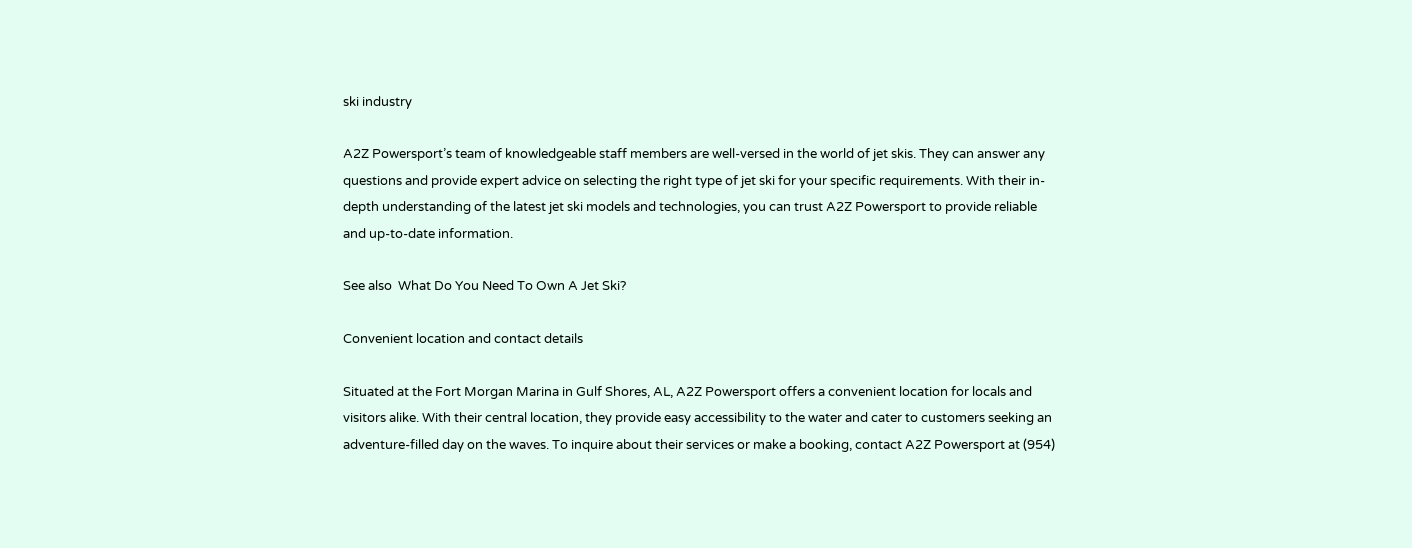ski industry

A2Z Powersport’s team of knowledgeable staff members are well-versed in the world of jet skis. They can answer any questions and provide expert advice on selecting the right type of jet ski for your specific requirements. With their in-depth understanding of the latest jet ski models and technologies, you can trust A2Z Powersport to provide reliable and up-to-date information.

See also  What Do You Need To Own A Jet Ski?

Convenient location and contact details

Situated at the Fort Morgan Marina in Gulf Shores, AL, A2Z Powersport offers a convenient location for locals and visitors alike. With their central location, they provide easy accessibility to the water and cater to customers seeking an adventure-filled day on the waves. To inquire about their services or make a booking, contact A2Z Powersport at (954)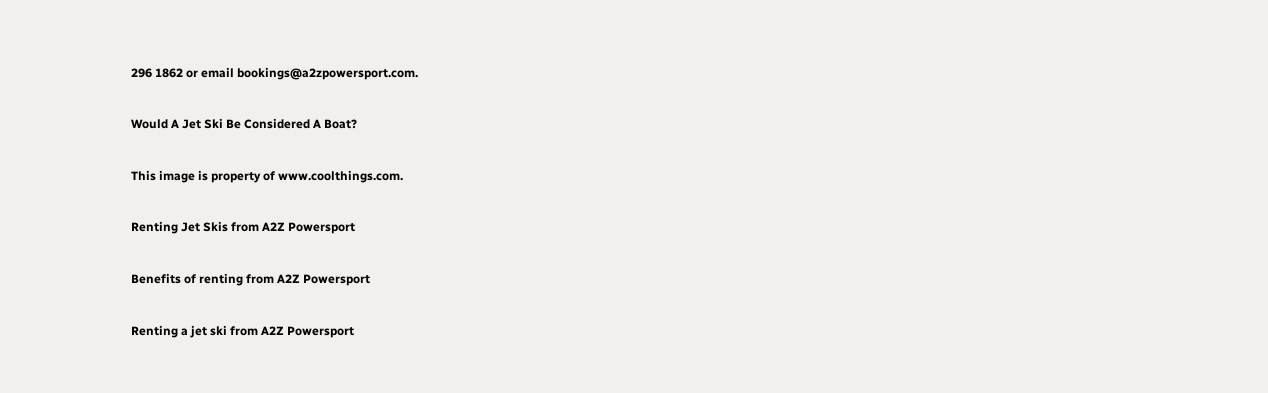296 1862 or email bookings@a2zpowersport.com.

Would A Jet Ski Be Considered A Boat?

This image is property of www.coolthings.com.

Renting Jet Skis from A2Z Powersport

Benefits of renting from A2Z Powersport

Renting a jet ski from A2Z Powersport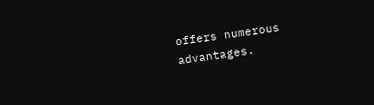offers numerous advantages.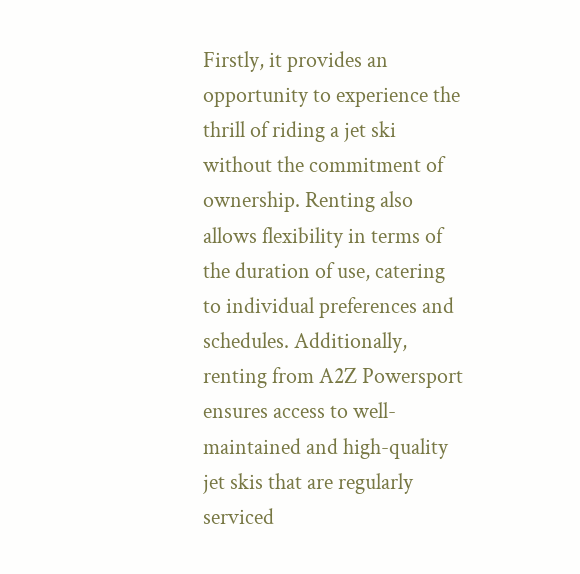Firstly, it provides an opportunity to experience the thrill of riding a jet ski without the commitment of ownership. Renting also allows flexibility in terms of the duration of use, catering to individual preferences and schedules. Additionally, renting from A2Z Powersport ensures access to well-maintained and high-quality jet skis that are regularly serviced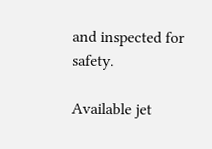and inspected for safety.

Available jet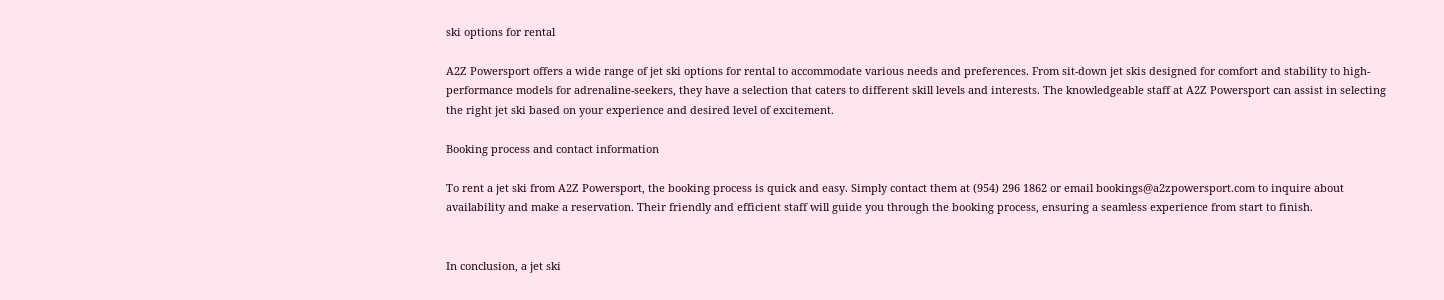ski options for rental

A2Z Powersport offers a wide range of jet ski options for rental to accommodate various needs and preferences. From sit-down jet skis designed for comfort and stability to high-performance models for adrenaline-seekers, they have a selection that caters to different skill levels and interests. The knowledgeable staff at A2Z Powersport can assist in selecting the right jet ski based on your experience and desired level of excitement.

Booking process and contact information

To rent a jet ski from A2Z Powersport, the booking process is quick and easy. Simply contact them at (954) 296 1862 or email bookings@a2zpowersport.com to inquire about availability and make a reservation. Their friendly and efficient staff will guide you through the booking process, ensuring a seamless experience from start to finish.


In conclusion, a jet ski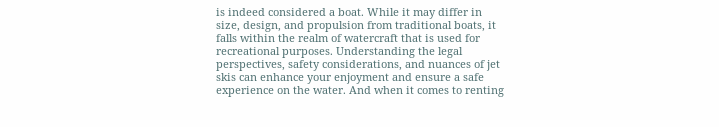is indeed considered a boat. While it may differ in size, design, and propulsion from traditional boats, it falls within the realm of watercraft that is used for recreational purposes. Understanding the legal perspectives, safety considerations, and nuances of jet skis can enhance your enjoyment and ensure a safe experience on the water. And when it comes to renting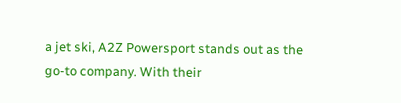a jet ski, A2Z Powersport stands out as the go-to company. With their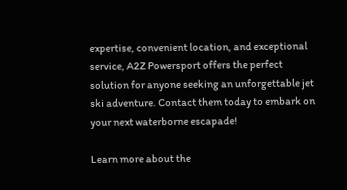expertise, convenient location, and exceptional service, A2Z Powersport offers the perfect solution for anyone seeking an unforgettable jet ski adventure. Contact them today to embark on your next waterborne escapade!

Learn more about the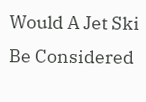Would A Jet Ski Be Considered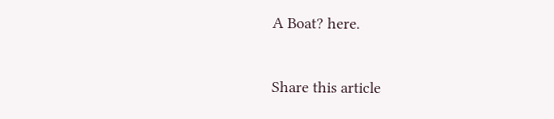A Boat? here.

Share this article